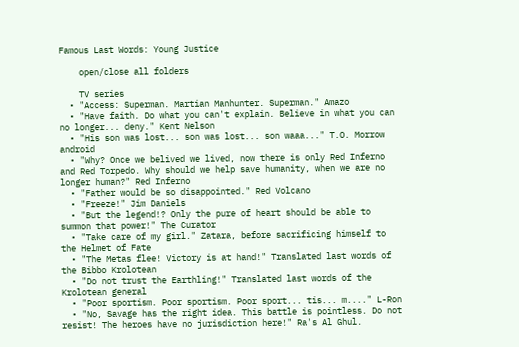Famous Last Words: Young Justice

    open/close all folders

    TV series
  • "Access: Superman. Martian Manhunter. Superman." Amazo
  • "Have faith. Do what you can't explain. Believe in what you can no longer... deny." Kent Nelson
  • "His son was lost... son was lost... son waaa..." T.O. Morrow android
  • "Why? Once we belived we lived, now there is only Red Inferno and Red Torpedo. Why should we help save humanity, when we are no longer human?" Red Inferno
  • "Father would be so disappointed." Red Volcano
  • "Freeze!" Jim Daniels
  • "But the legend!? Only the pure of heart should be able to summon that power!" The Curator
  • "Take care of my girl." Zatara, before sacrificing himself to the Helmet of Fate
  • "The Metas flee! Victory is at hand!" Translated last words of the Bibbo Krolotean
  • "Do not trust the Earthling!" Translated last words of the Krolotean general
  • "Poor sportism. Poor sportism. Poor sport... tis... m...." L-Ron
  • "No, Savage has the right idea. This battle is pointless. Do not resist! The heroes have no jurisdiction here!" Ra's Al Ghul.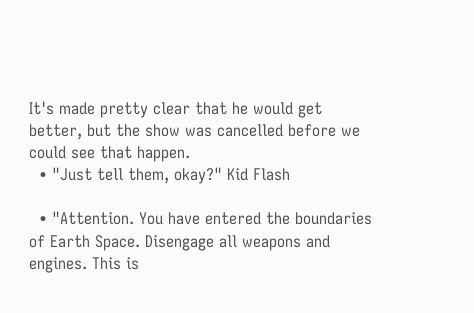It's made pretty clear that he would get better, but the show was cancelled before we could see that happen.
  • "Just tell them, okay?" Kid Flash

  • "Attention. You have entered the boundaries of Earth Space. Disengage all weapons and engines. This is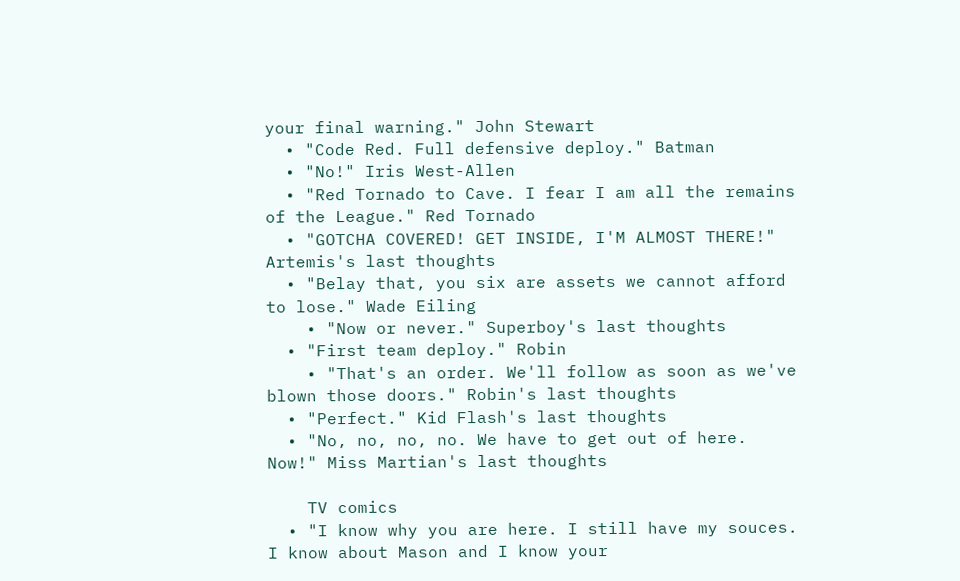your final warning." John Stewart
  • "Code Red. Full defensive deploy." Batman
  • "No!" Iris West-Allen
  • "Red Tornado to Cave. I fear I am all the remains of the League." Red Tornado
  • "GOTCHA COVERED! GET INSIDE, I'M ALMOST THERE!" Artemis's last thoughts
  • "Belay that, you six are assets we cannot afford to lose." Wade Eiling
    • "Now or never." Superboy's last thoughts
  • "First team deploy." Robin
    • "That's an order. We'll follow as soon as we've blown those doors." Robin's last thoughts
  • "Perfect." Kid Flash's last thoughts
  • "No, no, no, no. We have to get out of here. Now!" Miss Martian's last thoughts

    TV comics
  • "I know why you are here. I still have my souces. I know about Mason and I know your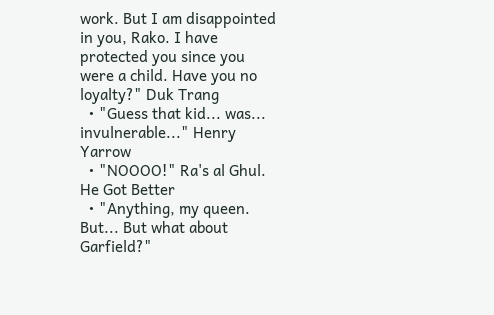work. But I am disappointed in you, Rako. I have protected you since you were a child. Have you no loyalty?" Duk Trang
  • "Guess that kid... was... invulnerable..." Henry Yarrow
  • "NOOOO!" Ra's al Ghul. He Got Better
  • "Anything, my queen. But... But what about Garfield?"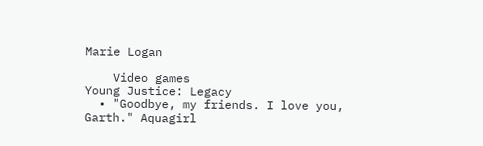Marie Logan

    Video games
Young Justice: Legacy
  • "Goodbye, my friends. I love you, Garth." Aquagirl